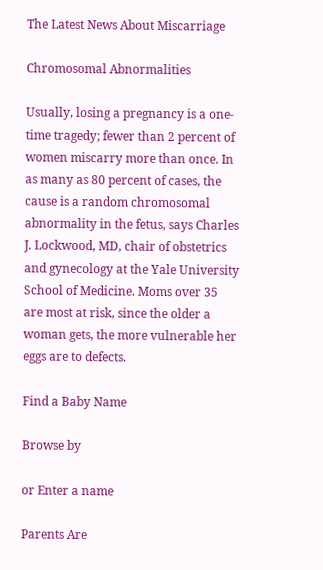The Latest News About Miscarriage

Chromosomal Abnormalities

Usually, losing a pregnancy is a one-time tragedy; fewer than 2 percent of women miscarry more than once. In as many as 80 percent of cases, the cause is a random chromosomal abnormality in the fetus, says Charles J. Lockwood, MD, chair of obstetrics and gynecology at the Yale University School of Medicine. Moms over 35 are most at risk, since the older a woman gets, the more vulnerable her eggs are to defects.

Find a Baby Name

Browse by

or Enter a name

Parents Are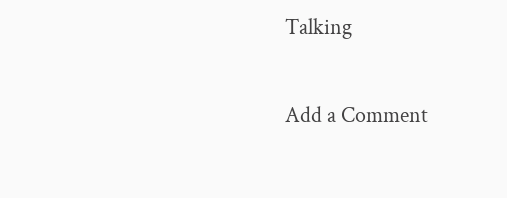Talking

Add a Comment